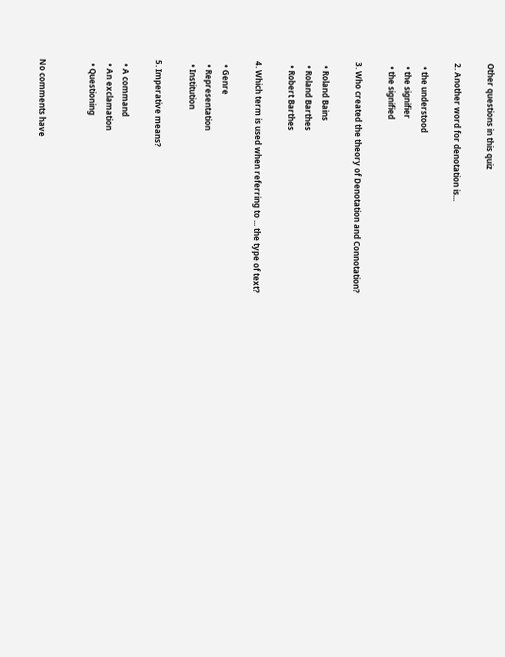Other questions in this quiz

2. Another word for denotation is...

  • the understood
  • the signifier
  • the signified

3. Who created the theory of Denotation and Connotation?

  • Roland Bains
  • Roland Barthes
  • Robert Barthes

4. Which term is used when referring to ... the type of text?

  • Genre
  • Representation
  • Institution

5. Imperative means?

  • A command
  • An exclamation
  • Questioning


No comments have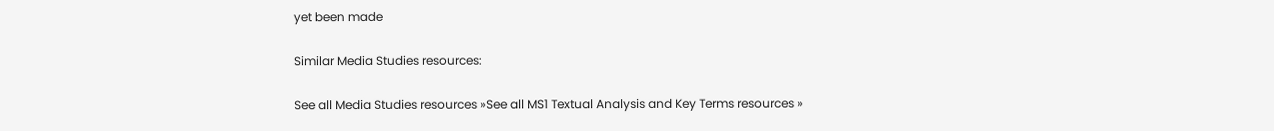yet been made

Similar Media Studies resources:

See all Media Studies resources »See all MS1 Textual Analysis and Key Terms resources »